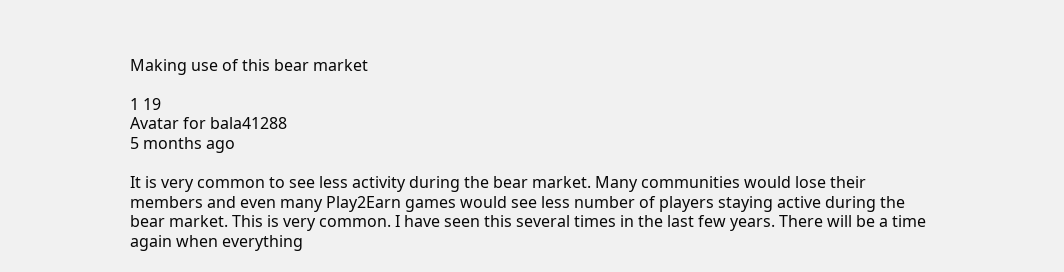Making use of this bear market

1 19
Avatar for bala41288
5 months ago

It is very common to see less activity during the bear market. Many communities would lose their members and even many Play2Earn games would see less number of players staying active during the bear market. This is very common. I have seen this several times in the last few years. There will be a time again when everything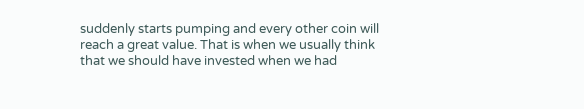suddenly starts pumping and every other coin will reach a great value. That is when we usually think that we should have invested when we had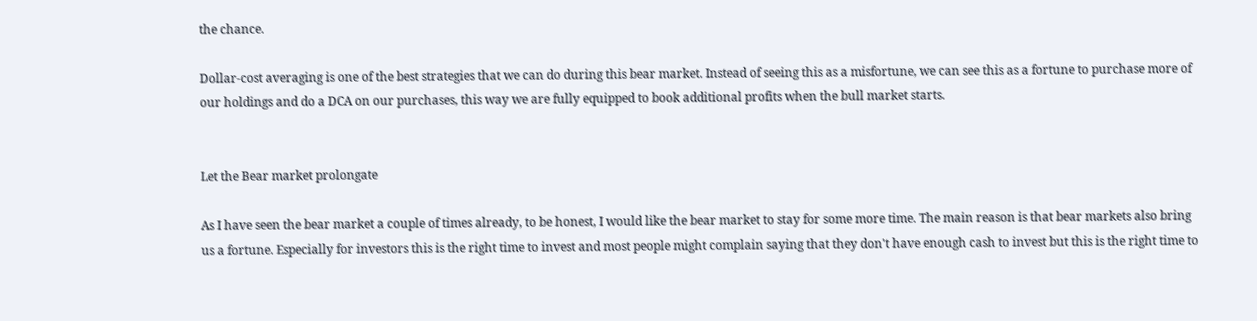the chance.

Dollar-cost averaging is one of the best strategies that we can do during this bear market. Instead of seeing this as a misfortune, we can see this as a fortune to purchase more of our holdings and do a DCA on our purchases, this way we are fully equipped to book additional profits when the bull market starts.


Let the Bear market prolongate

As I have seen the bear market a couple of times already, to be honest, I would like the bear market to stay for some more time. The main reason is that bear markets also bring us a fortune. Especially for investors this is the right time to invest and most people might complain saying that they don't have enough cash to invest but this is the right time to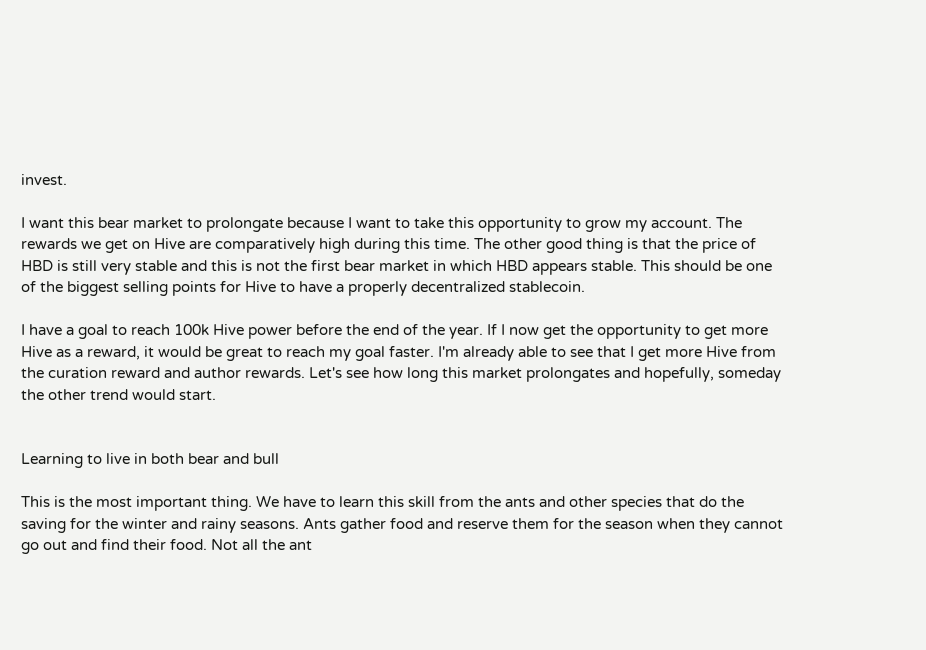invest.

I want this bear market to prolongate because I want to take this opportunity to grow my account. The rewards we get on Hive are comparatively high during this time. The other good thing is that the price of HBD is still very stable and this is not the first bear market in which HBD appears stable. This should be one of the biggest selling points for Hive to have a properly decentralized stablecoin.

I have a goal to reach 100k Hive power before the end of the year. If I now get the opportunity to get more Hive as a reward, it would be great to reach my goal faster. I'm already able to see that I get more Hive from the curation reward and author rewards. Let's see how long this market prolongates and hopefully, someday the other trend would start.


Learning to live in both bear and bull

This is the most important thing. We have to learn this skill from the ants and other species that do the saving for the winter and rainy seasons. Ants gather food and reserve them for the season when they cannot go out and find their food. Not all the ant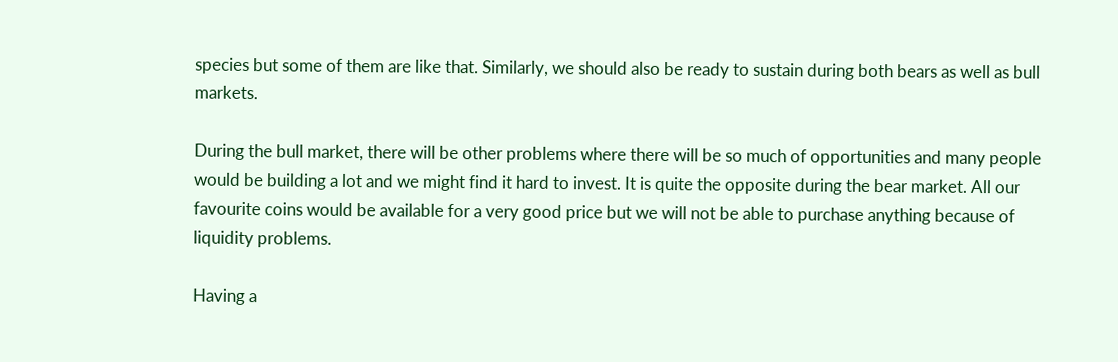species but some of them are like that. Similarly, we should also be ready to sustain during both bears as well as bull markets.

During the bull market, there will be other problems where there will be so much of opportunities and many people would be building a lot and we might find it hard to invest. It is quite the opposite during the bear market. All our favourite coins would be available for a very good price but we will not be able to purchase anything because of liquidity problems.

Having a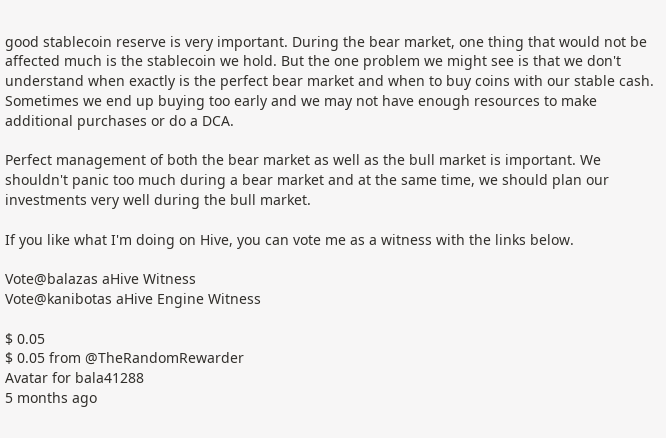good stablecoin reserve is very important. During the bear market, one thing that would not be affected much is the stablecoin we hold. But the one problem we might see is that we don't understand when exactly is the perfect bear market and when to buy coins with our stable cash. Sometimes we end up buying too early and we may not have enough resources to make additional purchases or do a DCA.

Perfect management of both the bear market as well as the bull market is important. We shouldn't panic too much during a bear market and at the same time, we should plan our investments very well during the bull market.

If you like what I'm doing on Hive, you can vote me as a witness with the links below.

Vote@balazas aHive Witness
Vote@kanibotas aHive Engine Witness

$ 0.05
$ 0.05 from @TheRandomRewarder
Avatar for bala41288
5 months ago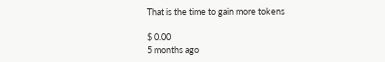That is the time to gain more tokens

$ 0.00
5 months ago